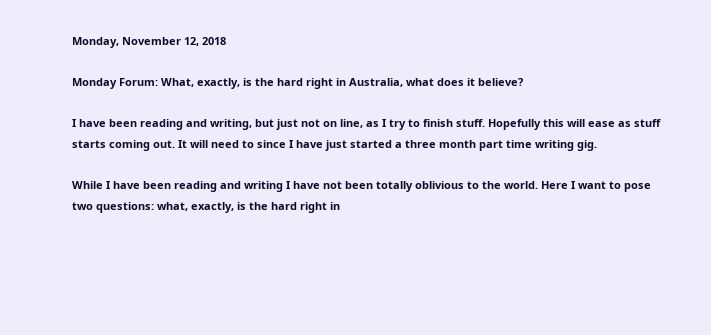Monday, November 12, 2018

Monday Forum: What, exactly, is the hard right in Australia, what does it believe?

I have been reading and writing, but just not on line, as I try to finish stuff. Hopefully this will ease as stuff starts coming out. It will need to since I have just started a three month part time writing gig.

While I have been reading and writing I have not been totally oblivious to the world. Here I want to pose two questions: what, exactly, is the hard right in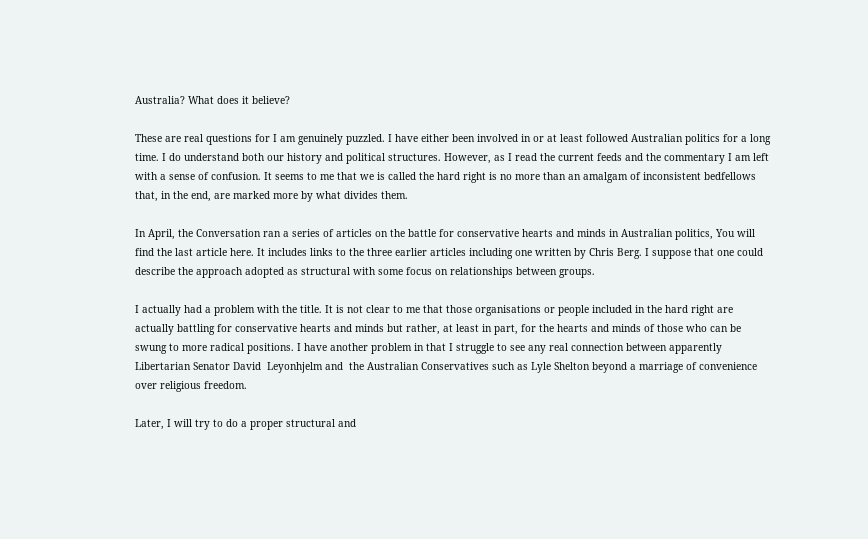Australia? What does it believe?

These are real questions for I am genuinely puzzled. I have either been involved in or at least followed Australian politics for a long time. I do understand both our history and political structures. However, as I read the current feeds and the commentary I am left with a sense of confusion. It seems to me that we is called the hard right is no more than an amalgam of inconsistent bedfellows that, in the end, are marked more by what divides them.

In April, the Conversation ran a series of articles on the battle for conservative hearts and minds in Australian politics, You will find the last article here. It includes links to the three earlier articles including one written by Chris Berg. I suppose that one could describe the approach adopted as structural with some focus on relationships between groups.

I actually had a problem with the title. It is not clear to me that those organisations or people included in the hard right are actually battling for conservative hearts and minds but rather, at least in part, for the hearts and minds of those who can be swung to more radical positions. I have another problem in that I struggle to see any real connection between apparently Libertarian Senator David  Leyonhjelm and  the Australian Conservatives such as Lyle Shelton beyond a marriage of convenience over religious freedom.

Later, I will try to do a proper structural and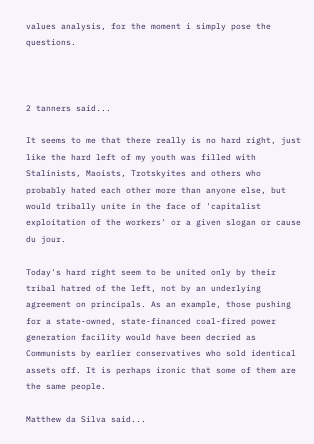values analysis, for the moment i simply pose the questions.



2 tanners said...

It seems to me that there really is no hard right, just like the hard left of my youth was filled with Stalinists, Maoists, Trotskyites and others who probably hated each other more than anyone else, but would tribally unite in the face of 'capitalist exploitation of the workers' or a given slogan or cause du jour.

Today's hard right seem to be united only by their tribal hatred of the left, not by an underlying agreement on principals. As an example, those pushing for a state-owned, state-financed coal-fired power generation facility would have been decried as Communists by earlier conservatives who sold identical assets off. It is perhaps ironic that some of them are the same people.

Matthew da Silva said...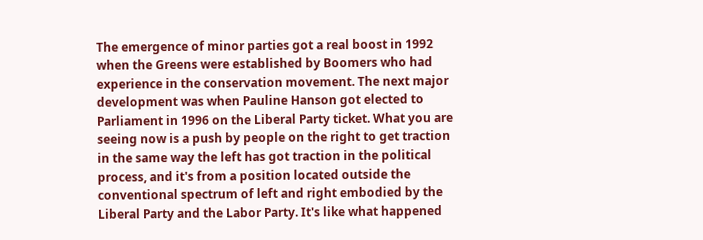The emergence of minor parties got a real boost in 1992 when the Greens were established by Boomers who had experience in the conservation movement. The next major development was when Pauline Hanson got elected to Parliament in 1996 on the Liberal Party ticket. What you are seeing now is a push by people on the right to get traction in the same way the left has got traction in the political process, and it's from a position located outside the conventional spectrum of left and right embodied by the Liberal Party and the Labor Party. It's like what happened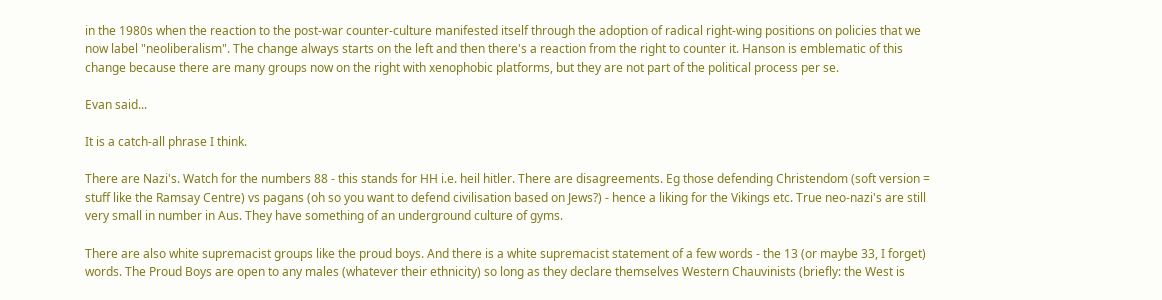in the 1980s when the reaction to the post-war counter-culture manifested itself through the adoption of radical right-wing positions on policies that we now label "neoliberalism". The change always starts on the left and then there's a reaction from the right to counter it. Hanson is emblematic of this change because there are many groups now on the right with xenophobic platforms, but they are not part of the political process per se.

Evan said...

It is a catch-all phrase I think.

There are Nazi's. Watch for the numbers 88 - this stands for HH i.e. heil hitler. There are disagreements. Eg those defending Christendom (soft version = stuff like the Ramsay Centre) vs pagans (oh so you want to defend civilisation based on Jews?) - hence a liking for the Vikings etc. True neo-nazi's are still very small in number in Aus. They have something of an underground culture of gyms.

There are also white supremacist groups like the proud boys. And there is a white supremacist statement of a few words - the 13 (or maybe 33, I forget) words. The Proud Boys are open to any males (whatever their ethnicity) so long as they declare themselves Western Chauvinists (briefly: the West is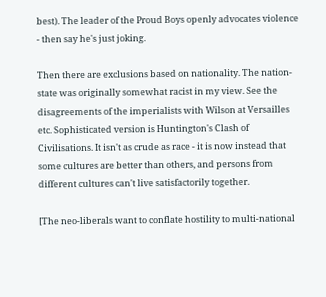best). The leader of the Proud Boys openly advocates violence - then say he's just joking.

Then there are exclusions based on nationality. The nation-state was originally somewhat racist in my view. See the disagreements of the imperialists with Wilson at Versailles etc. Sophisticated version is Huntington's Clash of Civilisations. It isn't as crude as race - it is now instead that some cultures are better than others, and persons from different cultures can't live satisfactorily together.

[The neo-liberals want to conflate hostility to multi-national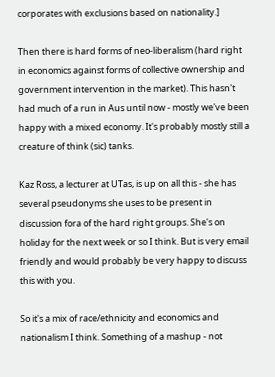corporates with exclusions based on nationality.]

Then there is hard forms of neo-liberalism (hard right in economics against forms of collective ownership and government intervention in the market). This hasn't had much of a run in Aus until now - mostly we've been happy with a mixed economy. It's probably mostly still a creature of think (sic) tanks.

Kaz Ross, a lecturer at UTas, is up on all this - she has several pseudonyms she uses to be present in discussion fora of the hard right groups. She's on holiday for the next week or so I think. But is very email friendly and would probably be very happy to discuss this with you.

So it's a mix of race/ethnicity and economics and nationalism I think. Something of a mashup - not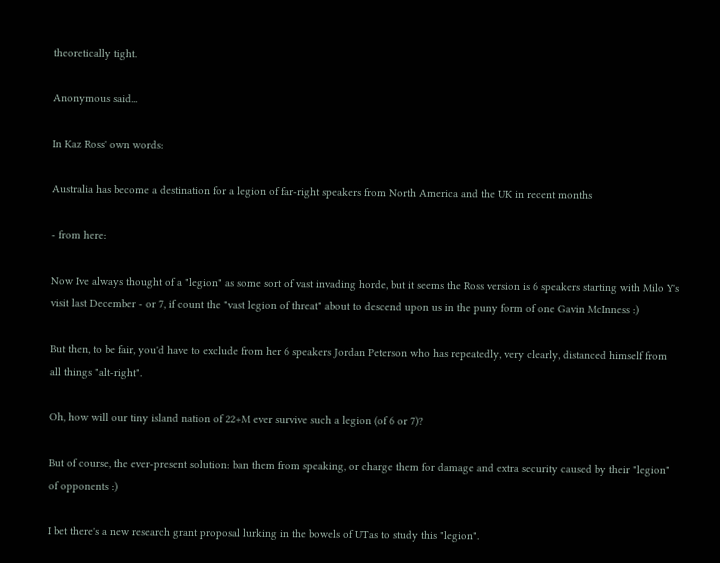theoretically tight.

Anonymous said...

In Kaz Ross' own words:

Australia has become a destination for a legion of far-right speakers from North America and the UK in recent months

- from here:

Now Ive always thought of a "legion" as some sort of vast invading horde, but it seems the Ross version is 6 speakers starting with Milo Y's visit last December - or 7, if count the "vast legion of threat" about to descend upon us in the puny form of one Gavin McInness :)

But then, to be fair, you'd have to exclude from her 6 speakers Jordan Peterson who has repeatedly, very clearly, distanced himself from all things "alt-right".

Oh, how will our tiny island nation of 22+M ever survive such a legion (of 6 or 7)?

But of course, the ever-present solution: ban them from speaking, or charge them for damage and extra security caused by their "legion" of opponents :)

I bet there's a new research grant proposal lurking in the bowels of UTas to study this "legion".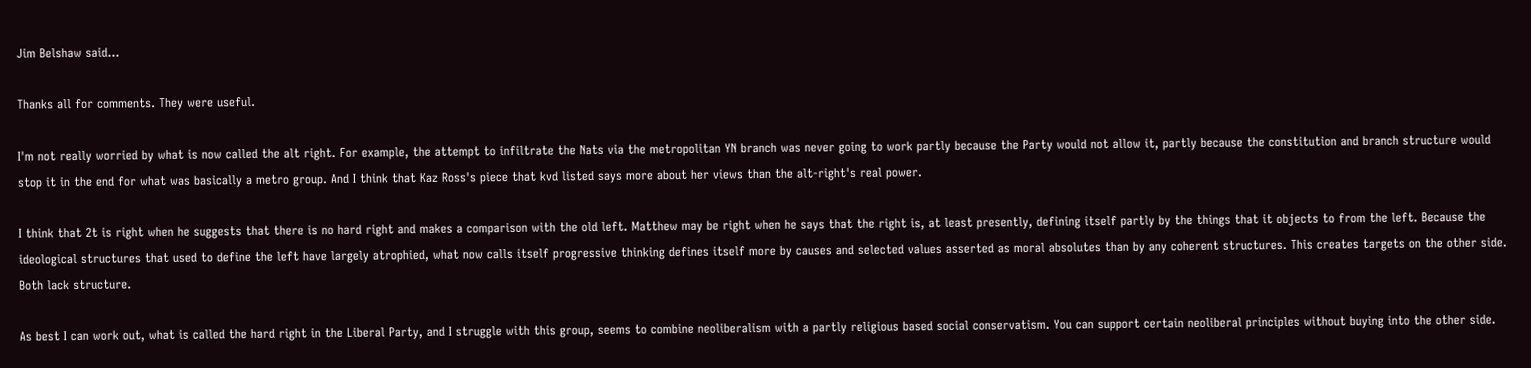Jim Belshaw said...

Thanks all for comments. They were useful.

I'm not really worried by what is now called the alt right. For example, the attempt to infiltrate the Nats via the metropolitan YN branch was never going to work partly because the Party would not allow it, partly because the constitution and branch structure would stop it in the end for what was basically a metro group. And I think that Kaz Ross's piece that kvd listed says more about her views than the alt-right's real power.

I think that 2t is right when he suggests that there is no hard right and makes a comparison with the old left. Matthew may be right when he says that the right is, at least presently, defining itself partly by the things that it objects to from the left. Because the ideological structures that used to define the left have largely atrophied, what now calls itself progressive thinking defines itself more by causes and selected values asserted as moral absolutes than by any coherent structures. This creates targets on the other side. Both lack structure.

As best I can work out, what is called the hard right in the Liberal Party, and I struggle with this group, seems to combine neoliberalism with a partly religious based social conservatism. You can support certain neoliberal principles without buying into the other side.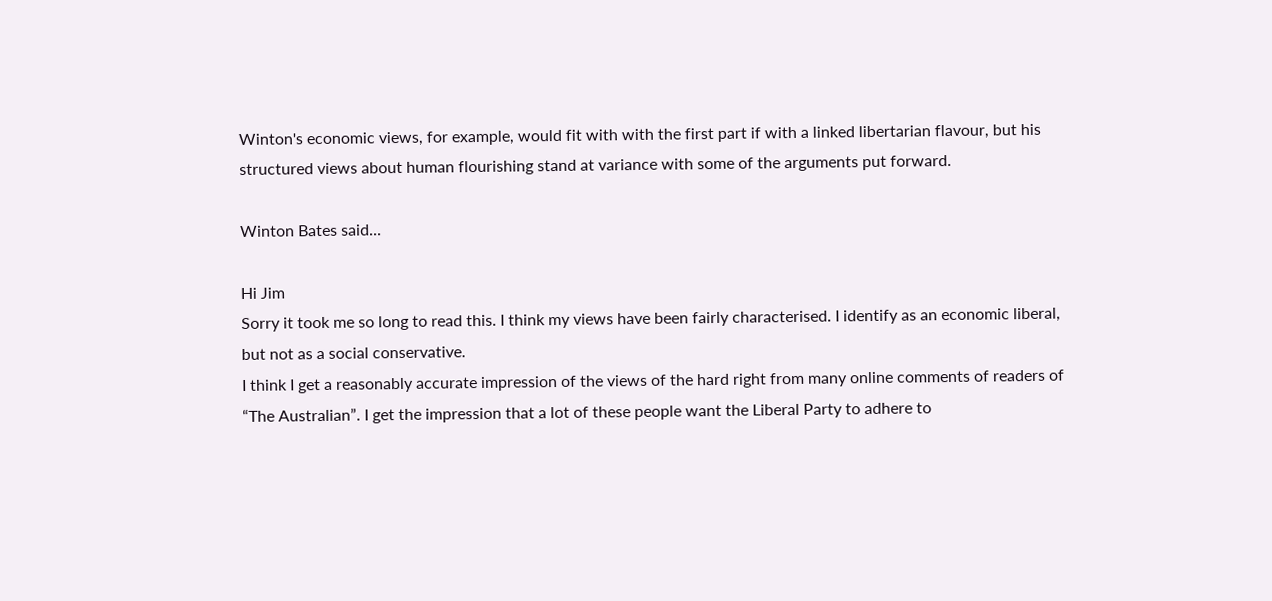Winton's economic views, for example, would fit with with the first part if with a linked libertarian flavour, but his structured views about human flourishing stand at variance with some of the arguments put forward.

Winton Bates said...

Hi Jim
Sorry it took me so long to read this. I think my views have been fairly characterised. I identify as an economic liberal, but not as a social conservative.
I think I get a reasonably accurate impression of the views of the hard right from many online comments of readers of “The Australian”. I get the impression that a lot of these people want the Liberal Party to adhere to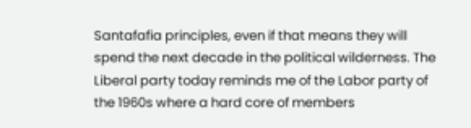Santafafia principles, even if that means they will spend the next decade in the political wilderness. The Liberal party today reminds me of the Labor party of the 1960s where a hard core of members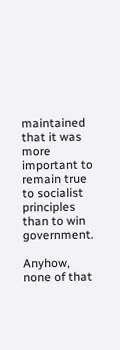maintained that it was more important to remain true to socialist principles than to win government.

Anyhow, none of that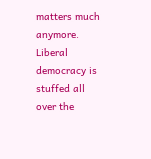matters much anymore. Liberal democracy is stuffed all over the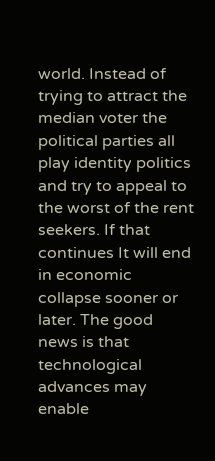world. Instead of trying to attract the median voter the political parties all play identity politics and try to appeal to the worst of the rent seekers. If that continues It will end in economic collapse sooner or later. The good news is that technological advances may enable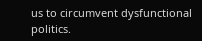us to circumvent dysfunctional politics.